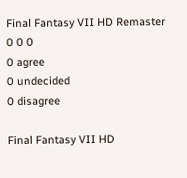Final Fantasy VII HD Remaster
0 0 0
0 agree
0 undecided
0 disagree

Final Fantasy VII HD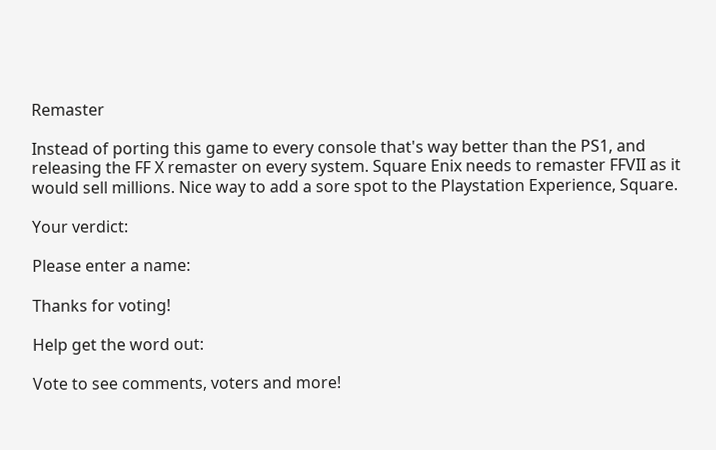Remaster

Instead of porting this game to every console that's way better than the PS1, and releasing the FF X remaster on every system. Square Enix needs to remaster FFVII as it would sell millions. Nice way to add a sore spot to the Playstation Experience, Square.

Your verdict:

Please enter a name:

Thanks for voting!

Help get the word out:

Vote to see comments, voters and more!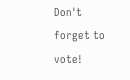Don't forget to vote!